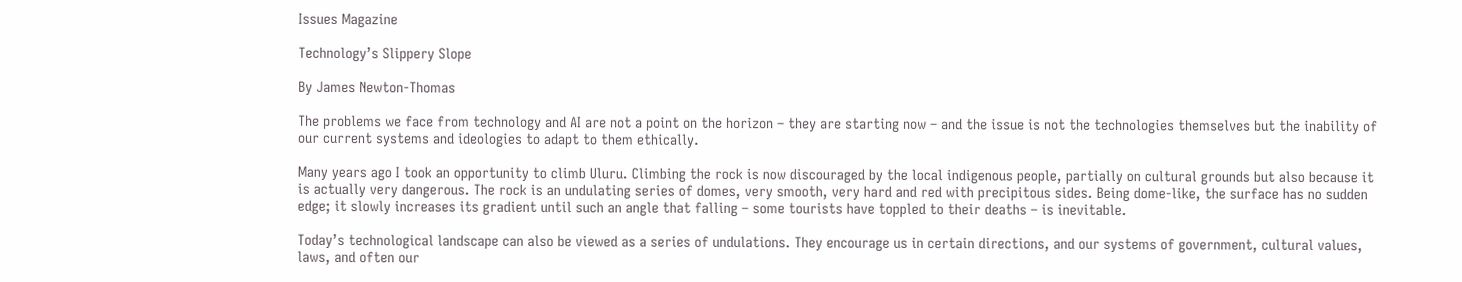Issues Magazine

Technology’s Slippery Slope

By James Newton-Thomas

The problems we face from technology and AI are not a point on the horizon – they are starting now – and the issue is not the technologies themselves but the inability of our current systems and ideologies to adapt to them ethically.

Many years ago I took an opportunity to climb Uluru. Climbing the rock is now discouraged by the local indigenous people, partially on cultural grounds but also because it is actually very dangerous. The rock is an undulating series of domes, very smooth, very hard and red with precipitous sides. Being dome-like, the surface has no sudden edge; it slowly increases its gradient until such an angle that falling – some tourists have toppled to their deaths – is inevitable.

Today’s technological landscape can also be viewed as a series of undulations. They encourage us in certain directions, and our systems of government, cultural values, laws, and often our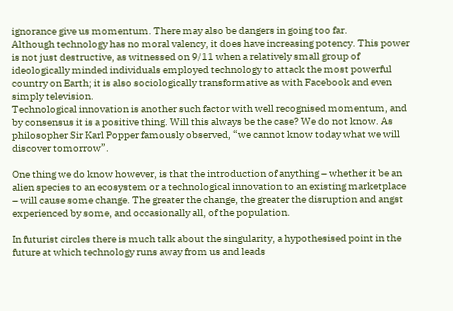ignorance give us momentum. There may also be dangers in going too far.
Although technology has no moral valency, it does have increasing potency. This power is not just destructive, as witnessed on 9/11 when a relatively small group of ideologically minded individuals employed technology to attack the most powerful country on Earth; it is also sociologically transformative as with Facebook and even simply television.
Technological innovation is another such factor with well recognised momentum, and by consensus it is a positive thing. Will this always be the case? We do not know. As philosopher Sir Karl Popper famously observed, “we cannot know today what we will discover tomorrow”.

One thing we do know however, is that the introduction of anything – whether it be an alien species to an ecosystem or a technological innovation to an existing marketplace – will cause some change. The greater the change, the greater the disruption and angst experienced by some, and occasionally all, of the population.

In futurist circles there is much talk about the singularity, a hypothesised point in the future at which technology runs away from us and leads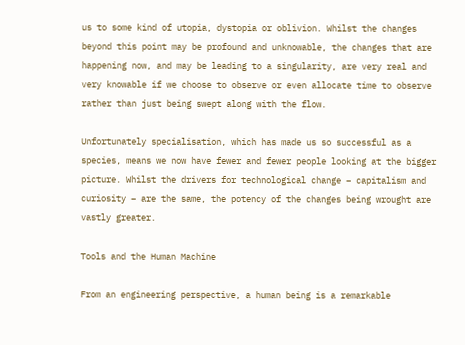us to some kind of utopia, dystopia or oblivion. Whilst the changes beyond this point may be profound and unknowable, the changes that are happening now, and may be leading to a singularity, are very real and very knowable if we choose to observe or even allocate time to observe rather than just being swept along with the flow.

Unfortunately specialisation, which has made us so successful as a species, means we now have fewer and fewer people looking at the bigger picture. Whilst the drivers for technological change – capitalism and curiosity – are the same, the potency of the changes being wrought are vastly greater.

Tools and the Human Machine

From an engineering perspective, a human being is a remarkable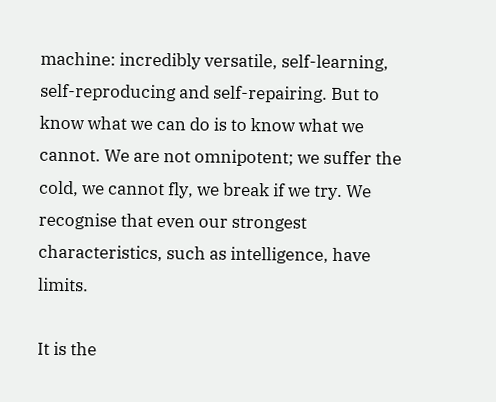machine: incredibly versatile, self-learning, self-reproducing and self-repairing. But to know what we can do is to know what we cannot. We are not omnipotent; we suffer the cold, we cannot fly, we break if we try. We recognise that even our strongest characteristics, such as intelligence, have limits.

It is the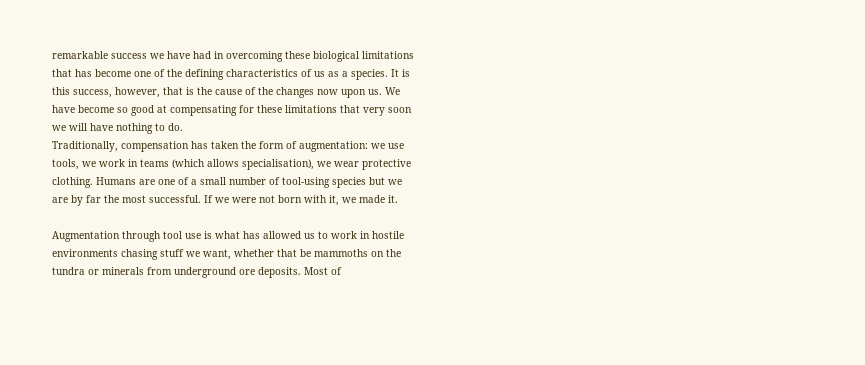remarkable success we have had in overcoming these biological limitations that has become one of the defining characteristics of us as a species. It is this success, however, that is the cause of the changes now upon us. We have become so good at compensating for these limitations that very soon we will have nothing to do.
Traditionally, compensation has taken the form of augmentation: we use tools, we work in teams (which allows specialisation), we wear protective clothing. Humans are one of a small number of tool-using species but we are by far the most successful. If we were not born with it, we made it.

Augmentation through tool use is what has allowed us to work in hostile environments chasing stuff we want, whether that be mammoths on the tundra or minerals from underground ore deposits. Most of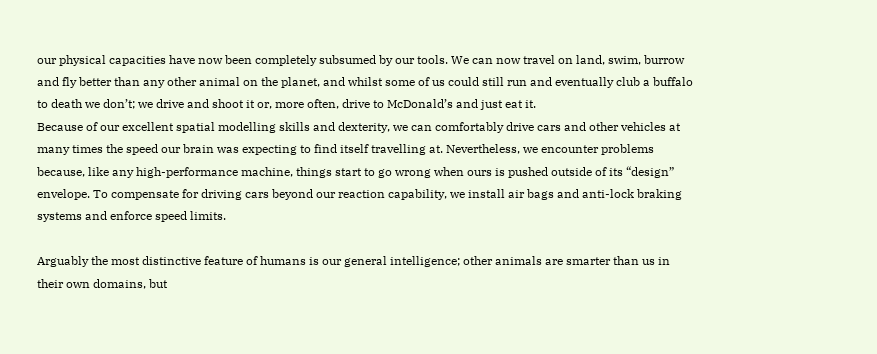our physical capacities have now been completely subsumed by our tools. We can now travel on land, swim, burrow and fly better than any other animal on the planet, and whilst some of us could still run and eventually club a buffalo to death we don’t; we drive and shoot it or, more often, drive to McDonald’s and just eat it.
Because of our excellent spatial modelling skills and dexterity, we can comfortably drive cars and other vehicles at many times the speed our brain was expecting to find itself travelling at. Nevertheless, we encounter problems because, like any high-performance machine, things start to go wrong when ours is pushed outside of its “design” envelope. To compensate for driving cars beyond our reaction capability, we install air bags and anti-lock braking systems and enforce speed limits.

Arguably the most distinctive feature of humans is our general intelligence; other animals are smarter than us in their own domains, but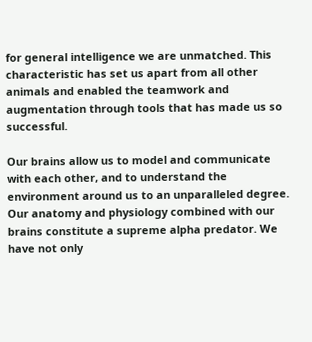for general intelligence we are unmatched. This characteristic has set us apart from all other animals and enabled the teamwork and augmentation through tools that has made us so successful.

Our brains allow us to model and communicate with each other, and to understand the environment around us to an unparalleled degree. Our anatomy and physiology combined with our brains constitute a supreme alpha predator. We have not only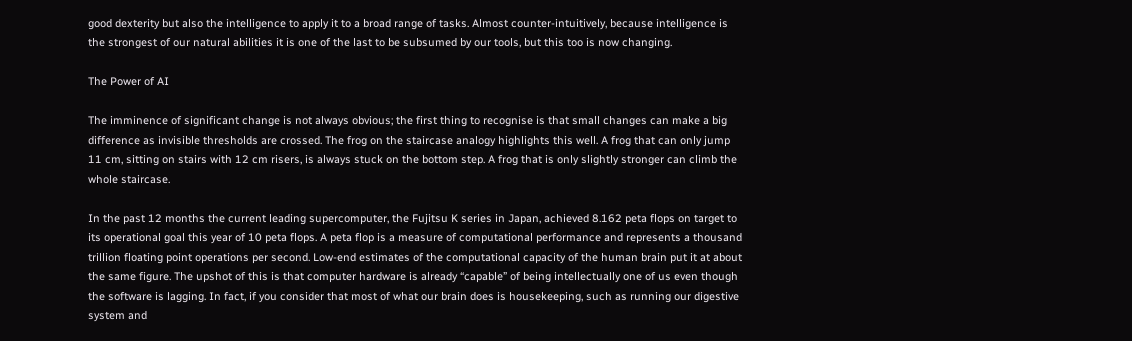good dexterity but also the intelligence to apply it to a broad range of tasks. Almost counter-intuitively, because intelligence is the strongest of our natural abilities it is one of the last to be subsumed by our tools, but this too is now changing.

The Power of AI

The imminence of significant change is not always obvious; the first thing to recognise is that small changes can make a big difference as invisible thresholds are crossed. The frog on the staircase analogy highlights this well. A frog that can only jump 11 cm, sitting on stairs with 12 cm risers, is always stuck on the bottom step. A frog that is only slightly stronger can climb the whole staircase.

In the past 12 months the current leading supercomputer, the Fujitsu K series in Japan, achieved 8.162 peta flops on target to its operational goal this year of 10 peta flops. A peta flop is a measure of computational performance and represents a thousand trillion floating point operations per second. Low-end estimates of the computational capacity of the human brain put it at about the same figure. The upshot of this is that computer hardware is already “capable” of being intellectually one of us even though the software is lagging. In fact, if you consider that most of what our brain does is housekeeping, such as running our digestive system and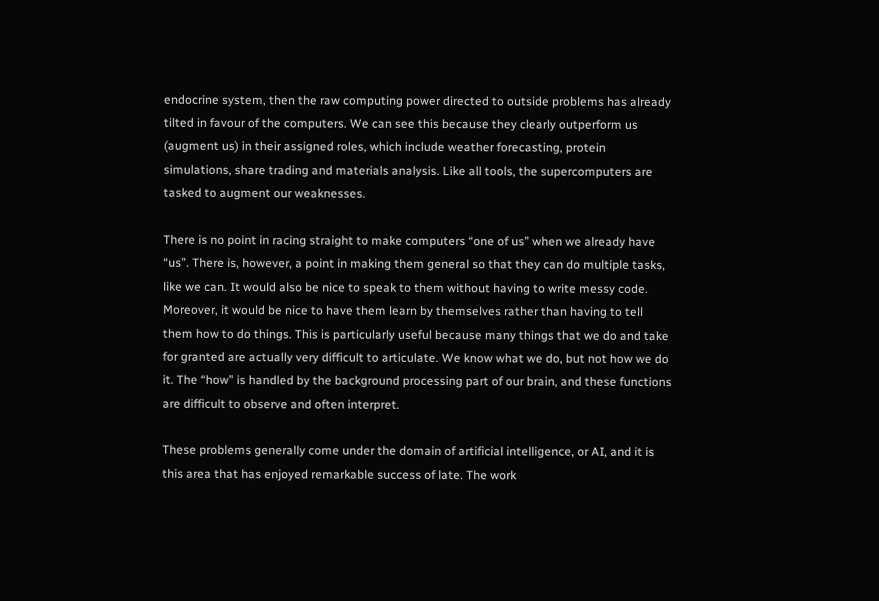endocrine system, then the raw computing power directed to outside problems has already tilted in favour of the computers. We can see this because they clearly outperform us (augment us) in their assigned roles, which include weather forecasting, protein simulations, share trading and materials analysis. Like all tools, the supercomputers are tasked to augment our weaknesses.

There is no point in racing straight to make computers “one of us” when we already have “us”. There is, however, a point in making them general so that they can do multiple tasks, like we can. It would also be nice to speak to them without having to write messy code.
Moreover, it would be nice to have them learn by themselves rather than having to tell them how to do things. This is particularly useful because many things that we do and take for granted are actually very difficult to articulate. We know what we do, but not how we do it. The “how” is handled by the background processing part of our brain, and these functions are difficult to observe and often interpret.

These problems generally come under the domain of artificial intelligence, or AI, and it is this area that has enjoyed remarkable success of late. The work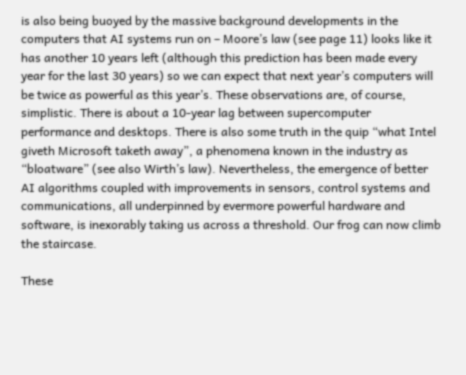is also being buoyed by the massive background developments in the computers that AI systems run on – Moore’s law (see page 11) looks like it has another 10 years left (although this prediction has been made every year for the last 30 years) so we can expect that next year’s computers will be twice as powerful as this year’s. These observations are, of course, simplistic. There is about a 10-year lag between supercomputer performance and desktops. There is also some truth in the quip “what Intel giveth Microsoft taketh away”, a phenomena known in the industry as “bloatware” (see also Wirth’s law). Nevertheless, the emergence of better AI algorithms coupled with improvements in sensors, control systems and communications, all underpinned by evermore powerful hardware and software, is inexorably taking us across a threshold. Our frog can now climb the staircase.

These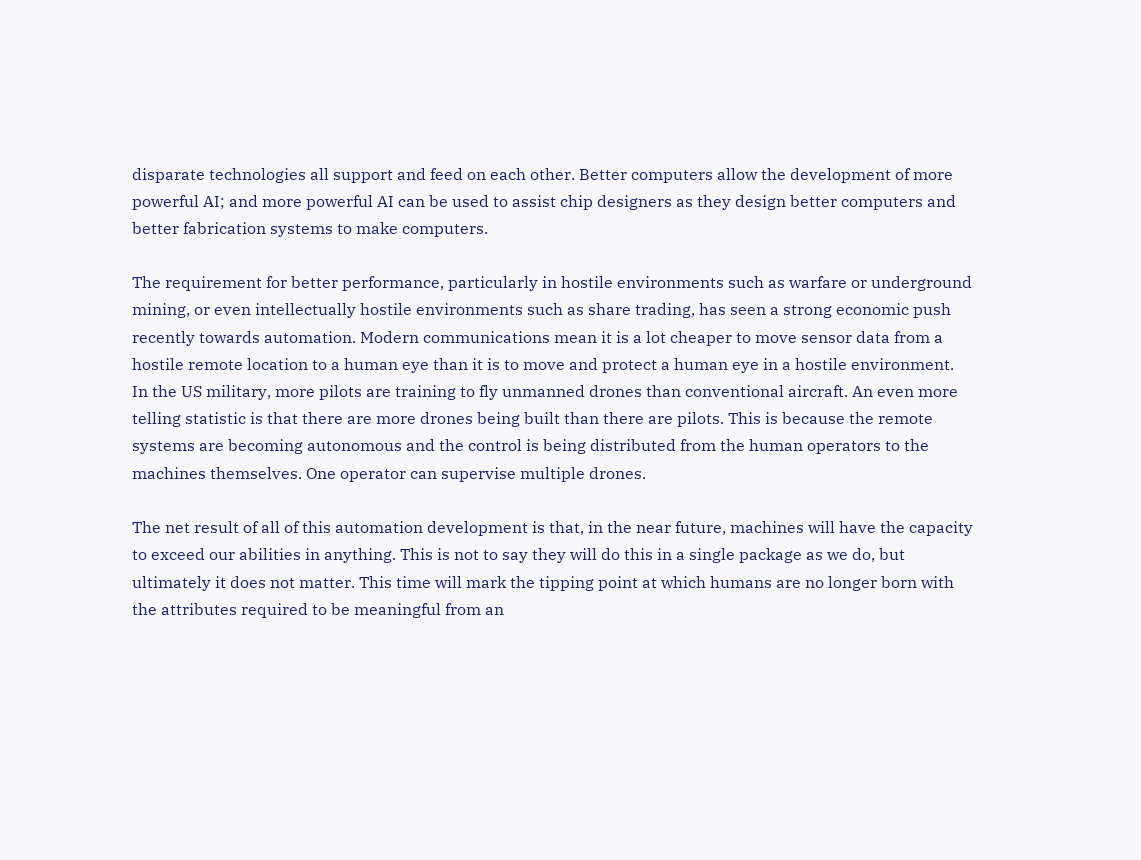disparate technologies all support and feed on each other. Better computers allow the development of more powerful AI; and more powerful AI can be used to assist chip designers as they design better computers and better fabrication systems to make computers.

The requirement for better performance, particularly in hostile environments such as warfare or underground mining, or even intellectually hostile environments such as share trading, has seen a strong economic push recently towards automation. Modern communications mean it is a lot cheaper to move sensor data from a hostile remote location to a human eye than it is to move and protect a human eye in a hostile environment.
In the US military, more pilots are training to fly unmanned drones than conventional aircraft. An even more telling statistic is that there are more drones being built than there are pilots. This is because the remote systems are becoming autonomous and the control is being distributed from the human operators to the machines themselves. One operator can supervise multiple drones.

The net result of all of this automation development is that, in the near future, machines will have the capacity to exceed our abilities in anything. This is not to say they will do this in a single package as we do, but ultimately it does not matter. This time will mark the tipping point at which humans are no longer born with the attributes required to be meaningful from an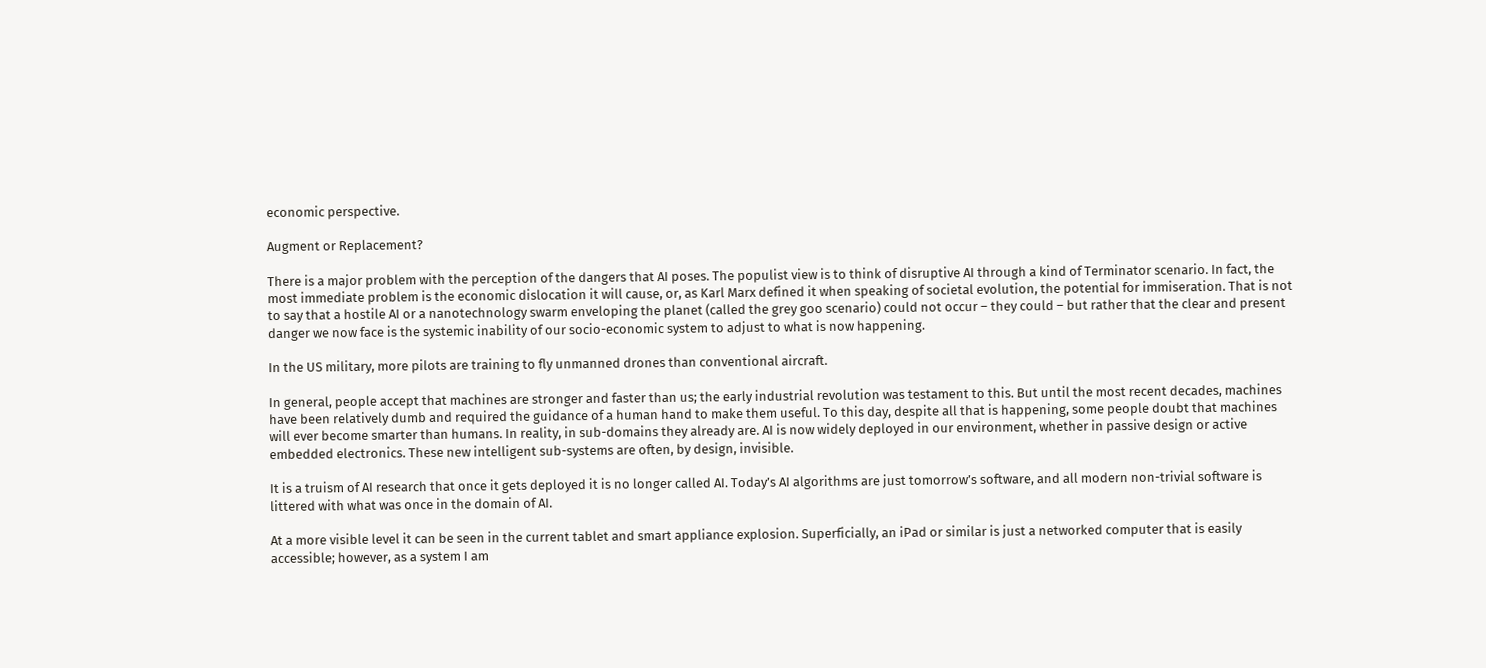economic perspective.

Augment or Replacement?

There is a major problem with the perception of the dangers that AI poses. The populist view is to think of disruptive AI through a kind of Terminator scenario. In fact, the most immediate problem is the economic dislocation it will cause, or, as Karl Marx defined it when speaking of societal evolution, the potential for immiseration. That is not to say that a hostile AI or a nanotechnology swarm enveloping the planet (called the grey goo scenario) could not occur – they could – but rather that the clear and present danger we now face is the systemic inability of our socio-economic system to adjust to what is now happening.

In the US military, more pilots are training to fly unmanned drones than conventional aircraft.

In general, people accept that machines are stronger and faster than us; the early industrial revolution was testament to this. But until the most recent decades, machines have been relatively dumb and required the guidance of a human hand to make them useful. To this day, despite all that is happening, some people doubt that machines will ever become smarter than humans. In reality, in sub-domains they already are. AI is now widely deployed in our environment, whether in passive design or active embedded electronics. These new intelligent sub-systems are often, by design, invisible.

It is a truism of AI research that once it gets deployed it is no longer called AI. Today’s AI algorithms are just tomorrow’s software, and all modern non-trivial software is littered with what was once in the domain of AI.

At a more visible level it can be seen in the current tablet and smart appliance explosion. Superficially, an iPad or similar is just a networked computer that is easily accessible; however, as a system I am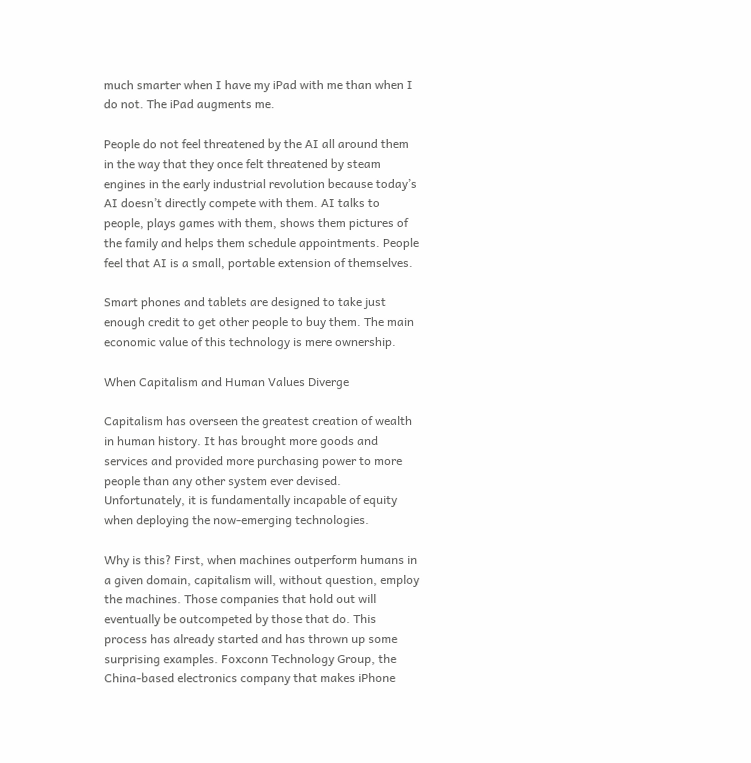much smarter when I have my iPad with me than when I do not. The iPad augments me.

People do not feel threatened by the AI all around them in the way that they once felt threatened by steam engines in the early industrial revolution because today’s AI doesn’t directly compete with them. AI talks to people, plays games with them, shows them pictures of the family and helps them schedule appointments. People feel that AI is a small, portable extension of themselves.

Smart phones and tablets are designed to take just enough credit to get other people to buy them. The main economic value of this technology is mere ownership.

When Capitalism and Human Values Diverge

Capitalism has overseen the greatest creation of wealth in human history. It has brought more goods and services and provided more purchasing power to more people than any other system ever devised. Unfortunately, it is fundamentally incapable of equity when deploying the now-emerging technologies.

Why is this? First, when machines outperform humans in a given domain, capitalism will, without question, employ the machines. Those companies that hold out will eventually be outcompeted by those that do. This process has already started and has thrown up some surprising examples. Foxconn Technology Group, the China-based electronics company that makes iPhone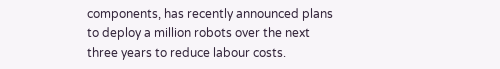components, has recently announced plans to deploy a million robots over the next three years to reduce labour costs.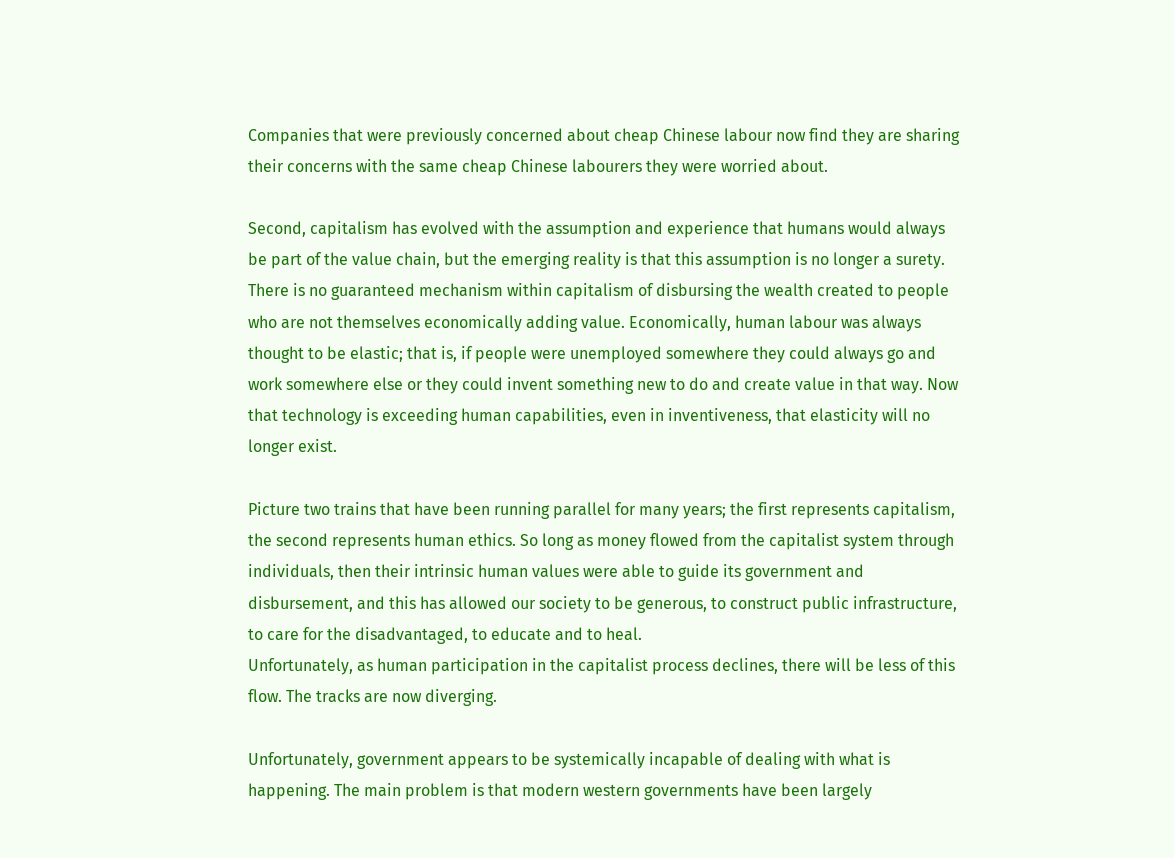Companies that were previously concerned about cheap Chinese labour now find they are sharing their concerns with the same cheap Chinese labourers they were worried about.

Second, capitalism has evolved with the assumption and experience that humans would always be part of the value chain, but the emerging reality is that this assumption is no longer a surety. There is no guaranteed mechanism within capitalism of disbursing the wealth created to people who are not themselves economically adding value. Economically, human labour was always thought to be elastic; that is, if people were unemployed somewhere they could always go and work somewhere else or they could invent something new to do and create value in that way. Now that technology is exceeding human capabilities, even in inventiveness, that elasticity will no longer exist.

Picture two trains that have been running parallel for many years; the first represents capitalism, the second represents human ethics. So long as money flowed from the capitalist system through individuals, then their intrinsic human values were able to guide its government and disbursement, and this has allowed our society to be generous, to construct public infrastructure, to care for the disadvantaged, to educate and to heal.
Unfortunately, as human participation in the capitalist process declines, there will be less of this flow. The tracks are now diverging.

Unfortunately, government appears to be systemically incapable of dealing with what is happening. The main problem is that modern western governments have been largely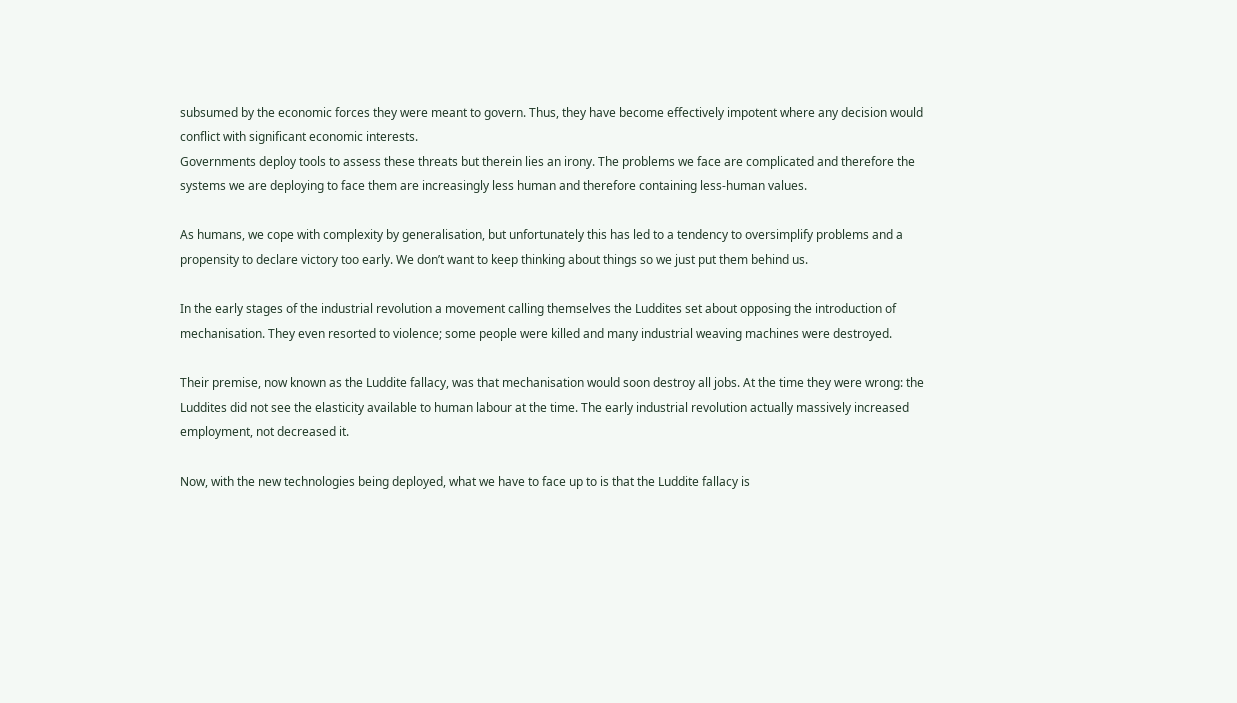subsumed by the economic forces they were meant to govern. Thus, they have become effectively impotent where any decision would conflict with significant economic interests.
Governments deploy tools to assess these threats but therein lies an irony. The problems we face are complicated and therefore the systems we are deploying to face them are increasingly less human and therefore containing less-human values.

As humans, we cope with complexity by generalisation, but unfortunately this has led to a tendency to oversimplify problems and a propensity to declare victory too early. We don’t want to keep thinking about things so we just put them behind us.

In the early stages of the industrial revolution a movement calling themselves the Luddites set about opposing the introduction of mechanisation. They even resorted to violence; some people were killed and many industrial weaving machines were destroyed.

Their premise, now known as the Luddite fallacy, was that mechanisation would soon destroy all jobs. At the time they were wrong: the Luddites did not see the elasticity available to human labour at the time. The early industrial revolution actually massively increased employment, not decreased it.

Now, with the new technologies being deployed, what we have to face up to is that the Luddite fallacy is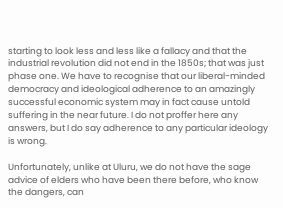starting to look less and less like a fallacy and that the industrial revolution did not end in the 1850s; that was just phase one. We have to recognise that our liberal-minded democracy and ideological adherence to an amazingly successful economic system may in fact cause untold suffering in the near future. I do not proffer here any answers, but I do say adherence to any particular ideology is wrong.

Unfortunately, unlike at Uluru, we do not have the sage advice of elders who have been there before, who know the dangers, can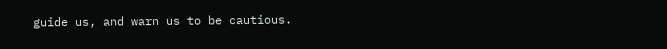guide us, and warn us to be cautious.